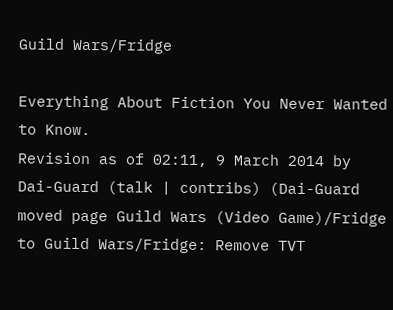Guild Wars/Fridge

Everything About Fiction You Never Wanted to Know.
Revision as of 02:11, 9 March 2014 by Dai-Guard (talk | contribs) (Dai-Guard moved page Guild Wars (Video Game)/Fridge to Guild Wars/Fridge: Remove TVT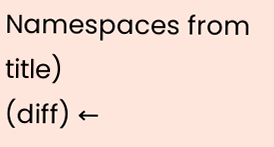Namespaces from title)
(diff) ←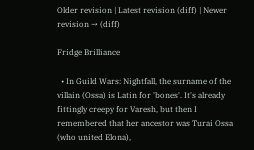Older revision | Latest revision (diff) | Newer revision → (diff)

Fridge Brilliance

  • In Guild Wars: Nightfall, the surname of the villain (Ossa) is Latin for 'bones'. It's already fittingly creepy for Varesh, but then I remembered that her ancestor was Turai Ossa (who united Elona),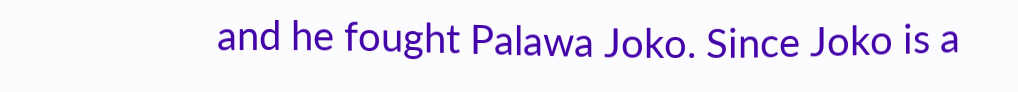and he fought Palawa Joko. Since Joko is a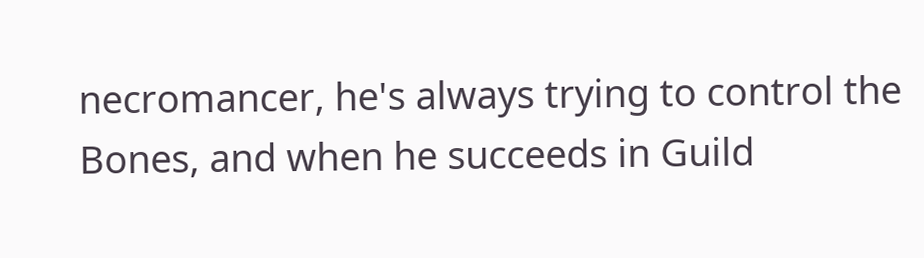necromancer, he's always trying to control the Bones, and when he succeeds in Guild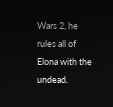Wars 2, he rules all of Elona with the undead.